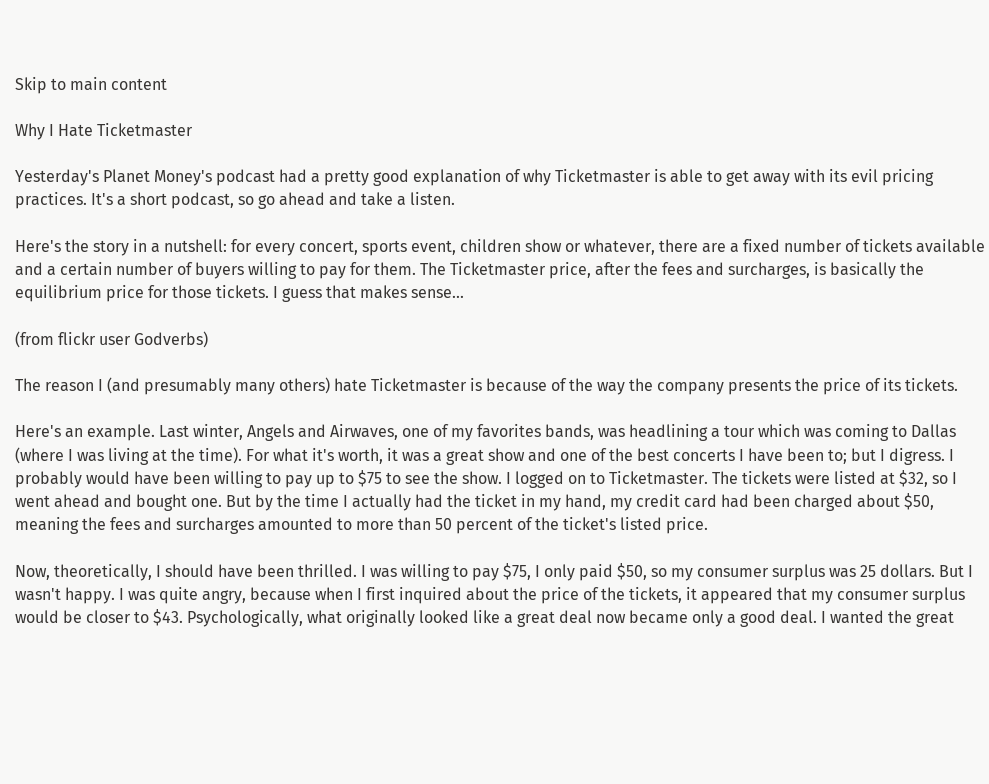Skip to main content

Why I Hate Ticketmaster

Yesterday's Planet Money's podcast had a pretty good explanation of why Ticketmaster is able to get away with its evil pricing practices. It's a short podcast, so go ahead and take a listen.

Here's the story in a nutshell: for every concert, sports event, children show or whatever, there are a fixed number of tickets available and a certain number of buyers willing to pay for them. The Ticketmaster price, after the fees and surcharges, is basically the equilibrium price for those tickets. I guess that makes sense...

(from flickr user Godverbs)

The reason I (and presumably many others) hate Ticketmaster is because of the way the company presents the price of its tickets.

Here's an example. Last winter, Angels and Airwaves, one of my favorites bands, was headlining a tour which was coming to Dallas (where I was living at the time). For what it's worth, it was a great show and one of the best concerts I have been to; but I digress. I probably would have been willing to pay up to $75 to see the show. I logged on to Ticketmaster. The tickets were listed at $32, so I went ahead and bought one. But by the time I actually had the ticket in my hand, my credit card had been charged about $50, meaning the fees and surcharges amounted to more than 50 percent of the ticket's listed price.

Now, theoretically, I should have been thrilled. I was willing to pay $75, I only paid $50, so my consumer surplus was 25 dollars. But I wasn't happy. I was quite angry, because when I first inquired about the price of the tickets, it appeared that my consumer surplus would be closer to $43. Psychologically, what originally looked like a great deal now became only a good deal. I wanted the great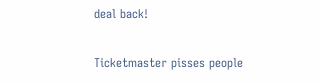deal back!

Ticketmaster pisses people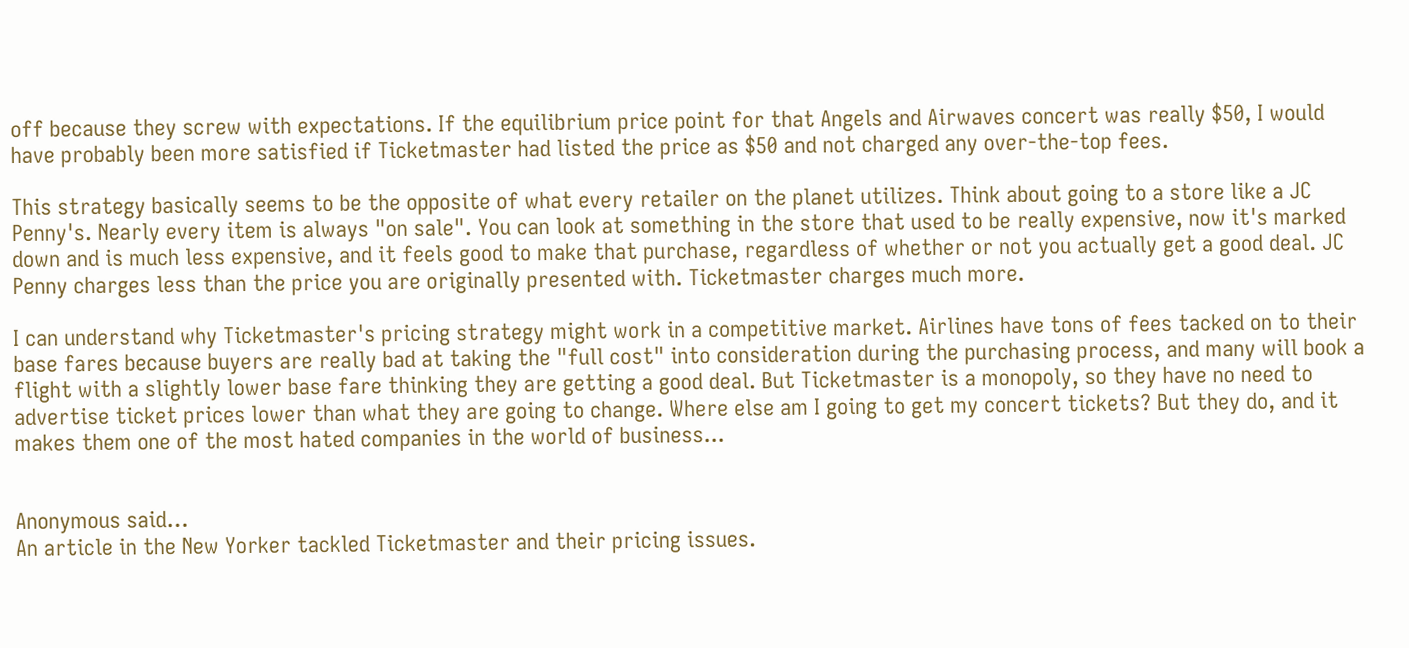off because they screw with expectations. If the equilibrium price point for that Angels and Airwaves concert was really $50, I would have probably been more satisfied if Ticketmaster had listed the price as $50 and not charged any over-the-top fees.

This strategy basically seems to be the opposite of what every retailer on the planet utilizes. Think about going to a store like a JC Penny's. Nearly every item is always "on sale". You can look at something in the store that used to be really expensive, now it's marked down and is much less expensive, and it feels good to make that purchase, regardless of whether or not you actually get a good deal. JC Penny charges less than the price you are originally presented with. Ticketmaster charges much more.

I can understand why Ticketmaster's pricing strategy might work in a competitive market. Airlines have tons of fees tacked on to their base fares because buyers are really bad at taking the "full cost" into consideration during the purchasing process, and many will book a flight with a slightly lower base fare thinking they are getting a good deal. But Ticketmaster is a monopoly, so they have no need to advertise ticket prices lower than what they are going to change. Where else am I going to get my concert tickets? But they do, and it makes them one of the most hated companies in the world of business...


Anonymous said…
An article in the New Yorker tackled Ticketmaster and their pricing issues.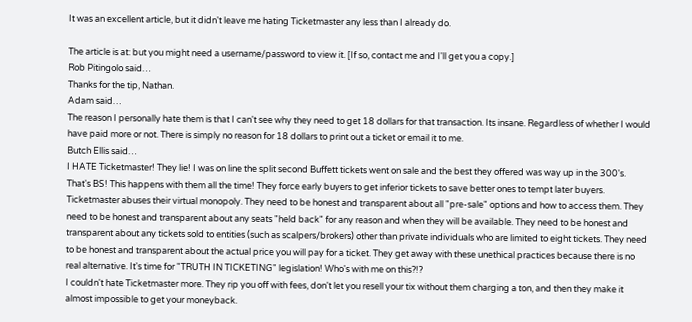It was an excellent article, but it didn't leave me hating Ticketmaster any less than I already do.

The article is at: but you might need a username/password to view it. [If so, contact me and I'll get you a copy.]
Rob Pitingolo said…
Thanks for the tip, Nathan.
Adam said…
The reason I personally hate them is that I can't see why they need to get 18 dollars for that transaction. Its insane. Regardless of whether I would have paid more or not. There is simply no reason for 18 dollars to print out a ticket or email it to me.
Butch Ellis said…
I HATE Ticketmaster! They lie! I was on line the split second Buffett tickets went on sale and the best they offered was way up in the 300's. That's BS! This happens with them all the time! They force early buyers to get inferior tickets to save better ones to tempt later buyers. Ticketmaster abuses their virtual monopoly. They need to be honest and transparent about all "pre-sale" options and how to access them. They need to be honest and transparent about any seats "held back" for any reason and when they will be available. They need to be honest and transparent about any tickets sold to entities (such as scalpers/brokers) other than private individuals who are limited to eight tickets. They need to be honest and transparent about the actual price you will pay for a ticket. They get away with these unethical practices because there is no real alternative. It's time for "TRUTH IN TICKETING" legislation! Who's with me on this?!?
I couldn't hate Ticketmaster more. They rip you off with fees, don't let you resell your tix without them charging a ton, and then they make it almost impossible to get your moneyback.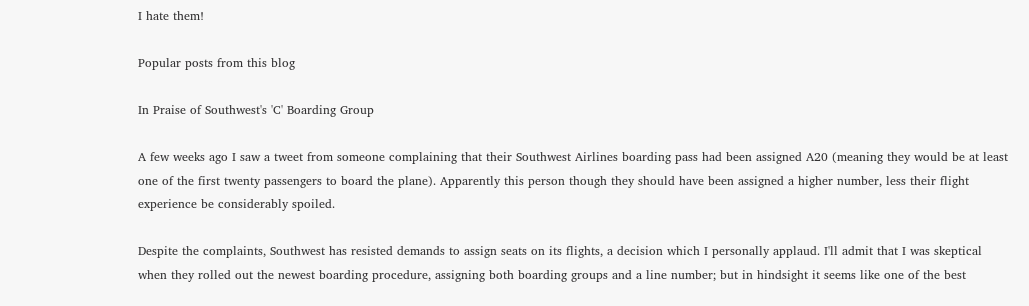I hate them!

Popular posts from this blog

In Praise of Southwest's 'C' Boarding Group

A few weeks ago I saw a tweet from someone complaining that their Southwest Airlines boarding pass had been assigned A20 (meaning they would be at least one of the first twenty passengers to board the plane). Apparently this person though they should have been assigned a higher number, less their flight experience be considerably spoiled.

Despite the complaints, Southwest has resisted demands to assign seats on its flights, a decision which I personally applaud. I'll admit that I was skeptical when they rolled out the newest boarding procedure, assigning both boarding groups and a line number; but in hindsight it seems like one of the best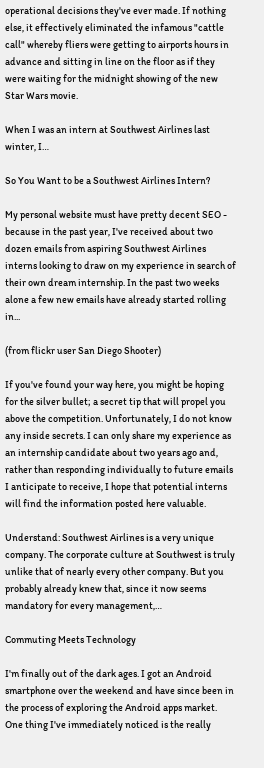operational decisions they've ever made. If nothing else, it effectively eliminated the infamous "cattle call" whereby fliers were getting to airports hours in advance and sitting in line on the floor as if they were waiting for the midnight showing of the new Star Wars movie.

When I was an intern at Southwest Airlines last winter, I…

So You Want to be a Southwest Airlines Intern?

My personal website must have pretty decent SEO - because in the past year, I've received about two dozen emails from aspiring Southwest Airlines interns looking to draw on my experience in search of their own dream internship. In the past two weeks alone a few new emails have already started rolling in...

(from flickr user San Diego Shooter)

If you've found your way here, you might be hoping for the silver bullet; a secret tip that will propel you above the competition. Unfortunately, I do not know any inside secrets. I can only share my experience as an internship candidate about two years ago and, rather than responding individually to future emails I anticipate to receive, I hope that potential interns will find the information posted here valuable.

Understand: Southwest Airlines is a very unique company. The corporate culture at Southwest is truly unlike that of nearly every other company. But you probably already knew that, since it now seems mandatory for every management,…

Commuting Meets Technology

I'm finally out of the dark ages. I got an Android smartphone over the weekend and have since been in the process of exploring the Android apps market.  One thing I've immediately noticed is the really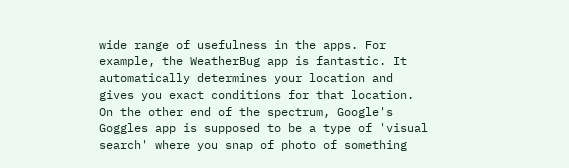wide range of usefulness in the apps. For example, the WeatherBug app is fantastic. It automatically determines your location and gives you exact conditions for that location. On the other end of the spectrum, Google's Goggles app is supposed to be a type of 'visual search' where you snap of photo of something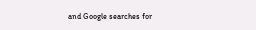and Google searches for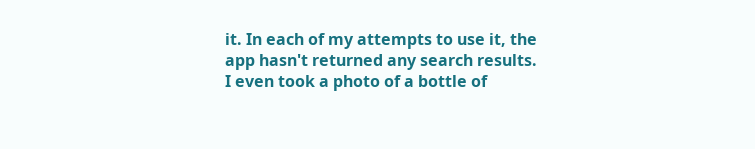it. In each of my attempts to use it, the app hasn't returned any search results. I even took a photo of a bottle of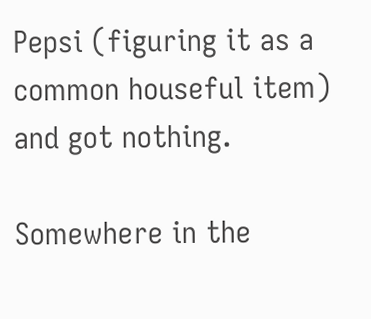Pepsi (figuring it as a common houseful item) and got nothing.

Somewhere in the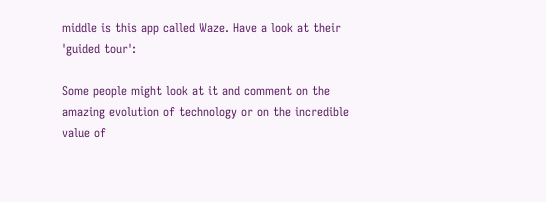middle is this app called Waze. Have a look at their 'guided tour':

Some people might look at it and comment on the amazing evolution of technology or on the incredible value of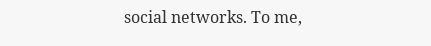social networks. To me,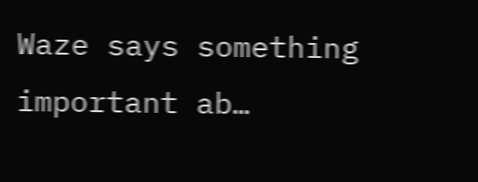Waze says something important ab…